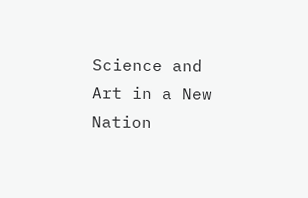Science and Art in a New Nation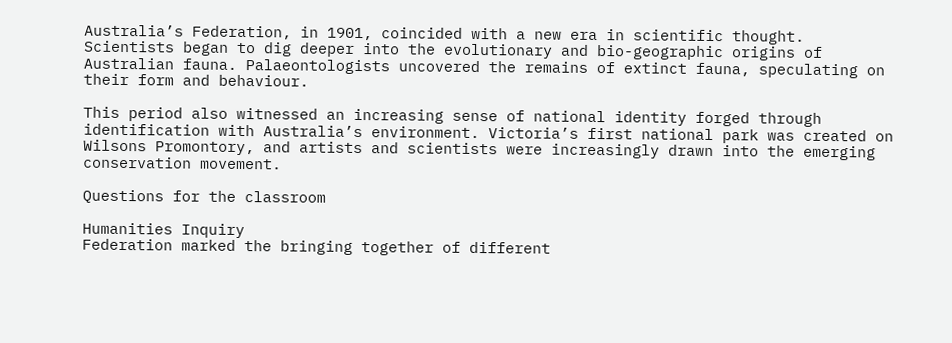Australia’s Federation, in 1901, coincided with a new era in scientific thought. Scientists began to dig deeper into the evolutionary and bio-geographic origins of Australian fauna. Palaeontologists uncovered the remains of extinct fauna, speculating on their form and behaviour.

This period also witnessed an increasing sense of national identity forged through identification with Australia’s environment. Victoria’s first national park was created on Wilsons Promontory, and artists and scientists were increasingly drawn into the emerging conservation movement.

Questions for the classroom

Humanities Inquiry
Federation marked the bringing together of different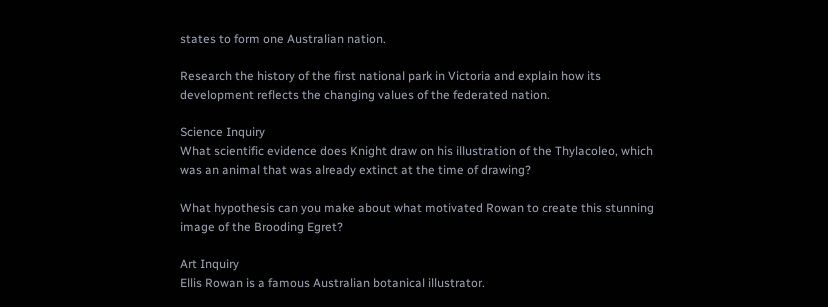states to form one Australian nation.

Research the history of the first national park in Victoria and explain how its development reflects the changing values of the federated nation.

Science Inquiry
What scientific evidence does Knight draw on his illustration of the Thylacoleo, which was an animal that was already extinct at the time of drawing?

What hypothesis can you make about what motivated Rowan to create this stunning image of the Brooding Egret?

Art Inquiry
Ellis Rowan is a famous Australian botanical illustrator.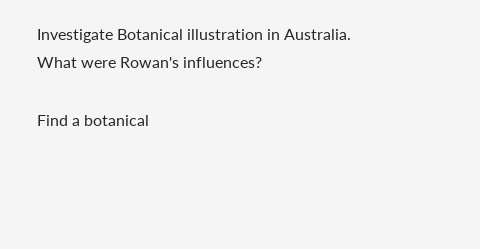Investigate Botanical illustration in Australia. What were Rowan's influences?

Find a botanical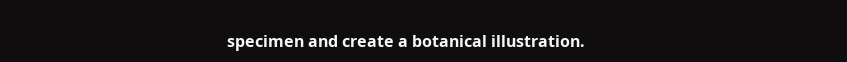specimen and create a botanical illustration.